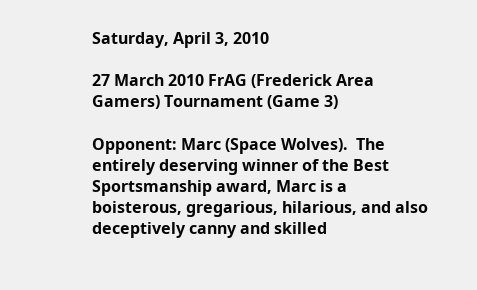Saturday, April 3, 2010

27 March 2010 FrAG (Frederick Area Gamers) Tournament (Game 3)

Opponent: Marc (Space Wolves).  The entirely deserving winner of the Best Sportsmanship award, Marc is a boisterous, gregarious, hilarious, and also deceptively canny and skilled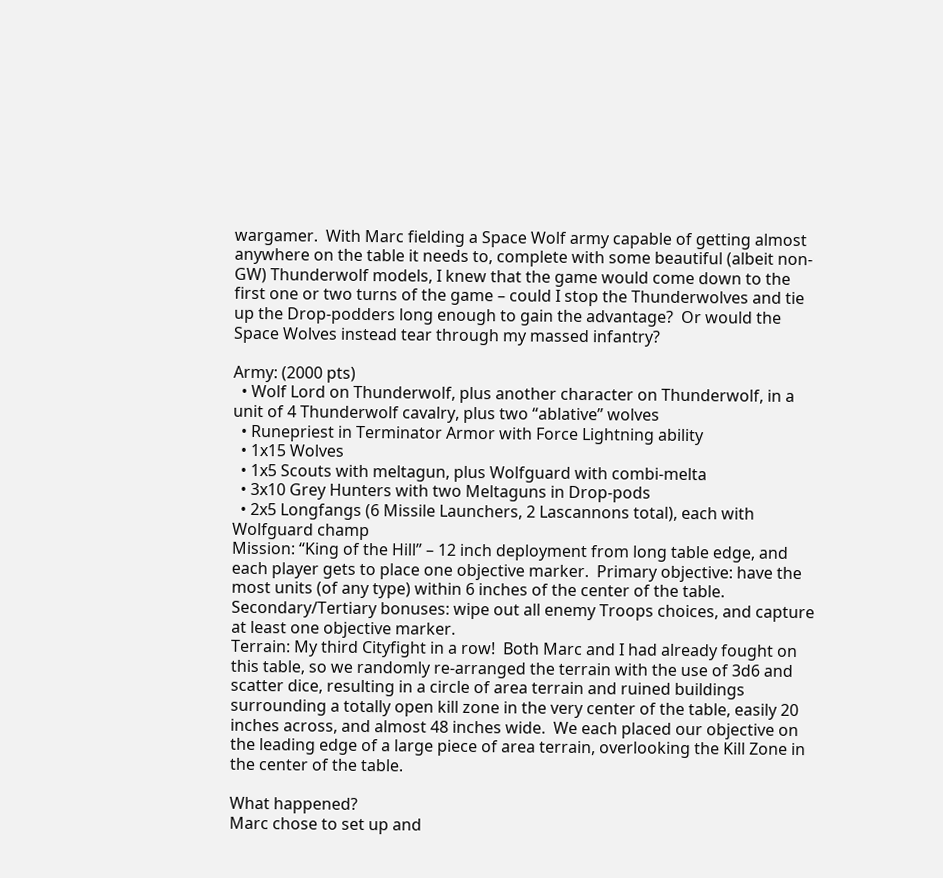wargamer.  With Marc fielding a Space Wolf army capable of getting almost anywhere on the table it needs to, complete with some beautiful (albeit non-GW) Thunderwolf models, I knew that the game would come down to the first one or two turns of the game – could I stop the Thunderwolves and tie up the Drop-podders long enough to gain the advantage?  Or would the Space Wolves instead tear through my massed infantry?

Army: (2000 pts)
  • Wolf Lord on Thunderwolf, plus another character on Thunderwolf, in a unit of 4 Thunderwolf cavalry, plus two “ablative” wolves
  • Runepriest in Terminator Armor with Force Lightning ability
  • 1x15 Wolves
  • 1x5 Scouts with meltagun, plus Wolfguard with combi-melta
  • 3x10 Grey Hunters with two Meltaguns in Drop-pods
  • 2x5 Longfangs (6 Missile Launchers, 2 Lascannons total), each with Wolfguard champ
Mission: “King of the Hill” – 12 inch deployment from long table edge, and each player gets to place one objective marker.  Primary objective: have the most units (of any type) within 6 inches of the center of the table.  Secondary/Tertiary bonuses: wipe out all enemy Troops choices, and capture at least one objective marker.
Terrain: My third Cityfight in a row!  Both Marc and I had already fought on this table, so we randomly re-arranged the terrain with the use of 3d6 and scatter dice, resulting in a circle of area terrain and ruined buildings surrounding a totally open kill zone in the very center of the table, easily 20 inches across, and almost 48 inches wide.  We each placed our objective on the leading edge of a large piece of area terrain, overlooking the Kill Zone in the center of the table.

What happened?
Marc chose to set up and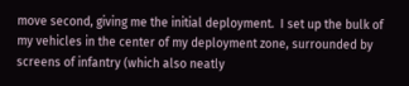move second, giving me the initial deployment.  I set up the bulk of my vehicles in the center of my deployment zone, surrounded by screens of infantry (which also neatly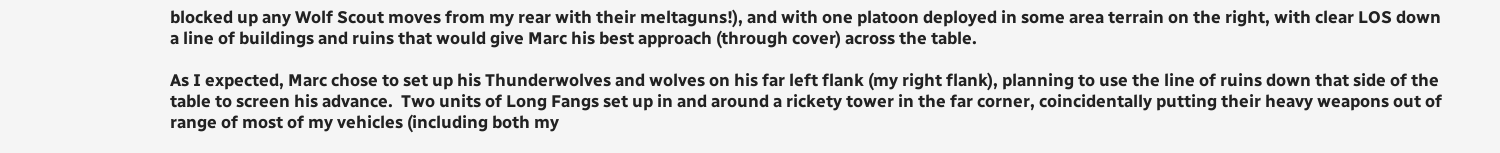blocked up any Wolf Scout moves from my rear with their meltaguns!), and with one platoon deployed in some area terrain on the right, with clear LOS down a line of buildings and ruins that would give Marc his best approach (through cover) across the table.

As I expected, Marc chose to set up his Thunderwolves and wolves on his far left flank (my right flank), planning to use the line of ruins down that side of the table to screen his advance.  Two units of Long Fangs set up in and around a rickety tower in the far corner, coincidentally putting their heavy weapons out of range of most of my vehicles (including both my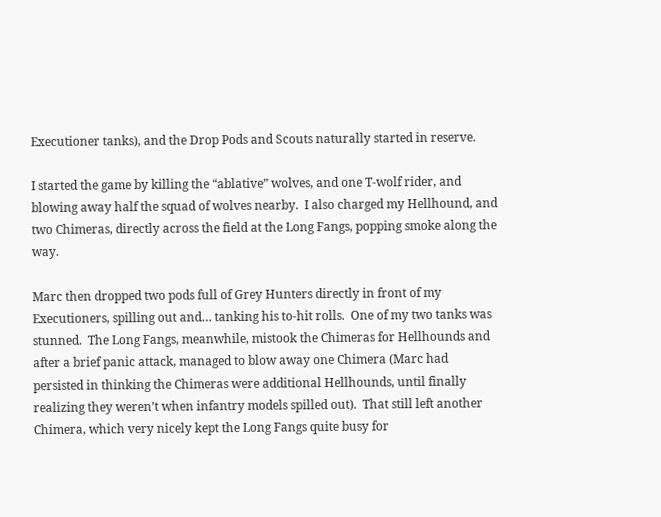Executioner tanks), and the Drop Pods and Scouts naturally started in reserve.

I started the game by killing the “ablative” wolves, and one T-wolf rider, and blowing away half the squad of wolves nearby.  I also charged my Hellhound, and two Chimeras, directly across the field at the Long Fangs, popping smoke along the way.

Marc then dropped two pods full of Grey Hunters directly in front of my Executioners, spilling out and… tanking his to-hit rolls.  One of my two tanks was stunned.  The Long Fangs, meanwhile, mistook the Chimeras for Hellhounds and after a brief panic attack, managed to blow away one Chimera (Marc had persisted in thinking the Chimeras were additional Hellhounds, until finally realizing they weren’t when infantry models spilled out).  That still left another Chimera, which very nicely kept the Long Fangs quite busy for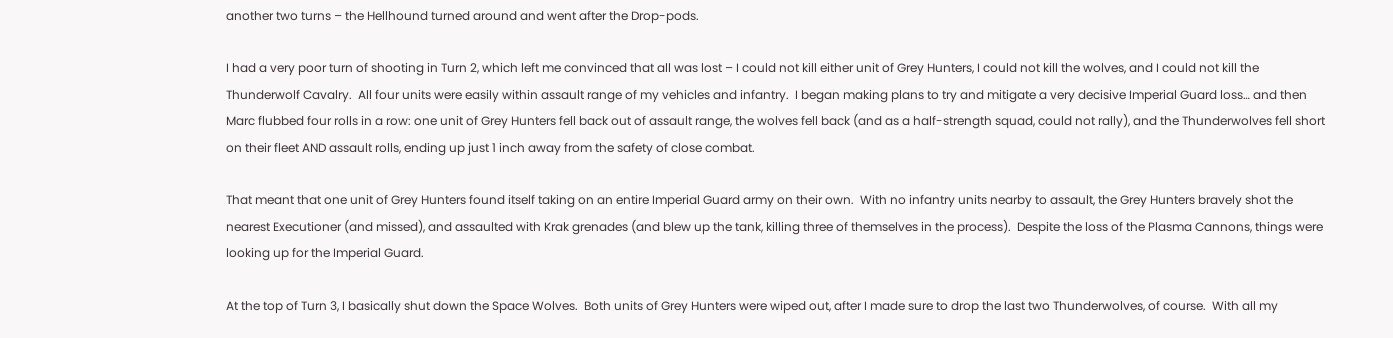another two turns – the Hellhound turned around and went after the Drop-pods.

I had a very poor turn of shooting in Turn 2, which left me convinced that all was lost – I could not kill either unit of Grey Hunters, I could not kill the wolves, and I could not kill the Thunderwolf Cavalry.  All four units were easily within assault range of my vehicles and infantry.  I began making plans to try and mitigate a very decisive Imperial Guard loss… and then Marc flubbed four rolls in a row: one unit of Grey Hunters fell back out of assault range, the wolves fell back (and as a half-strength squad, could not rally), and the Thunderwolves fell short on their fleet AND assault rolls, ending up just 1 inch away from the safety of close combat.

That meant that one unit of Grey Hunters found itself taking on an entire Imperial Guard army on their own.  With no infantry units nearby to assault, the Grey Hunters bravely shot the nearest Executioner (and missed), and assaulted with Krak grenades (and blew up the tank, killing three of themselves in the process).  Despite the loss of the Plasma Cannons, things were looking up for the Imperial Guard.

At the top of Turn 3, I basically shut down the Space Wolves.  Both units of Grey Hunters were wiped out, after I made sure to drop the last two Thunderwolves, of course.  With all my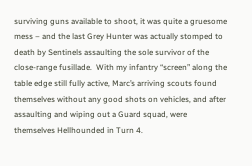surviving guns available to shoot, it was quite a gruesome mess – and the last Grey Hunter was actually stomped to death by Sentinels assaulting the sole survivor of the close-range fusillade.  With my infantry “screen” along the table edge still fully active, Marc’s arriving scouts found themselves without any good shots on vehicles, and after assaulting and wiping out a Guard squad, were themselves Hellhounded in Turn 4.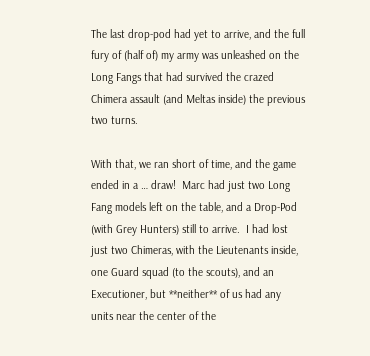The last drop-pod had yet to arrive, and the full fury of (half of) my army was unleashed on the Long Fangs that had survived the crazed Chimera assault (and Meltas inside) the previous two turns.

With that, we ran short of time, and the game ended in a … draw!  Marc had just two Long Fang models left on the table, and a Drop-Pod (with Grey Hunters) still to arrive.  I had lost just two Chimeras, with the Lieutenants inside, one Guard squad (to the scouts), and an Executioner, but **neither** of us had any units near the center of the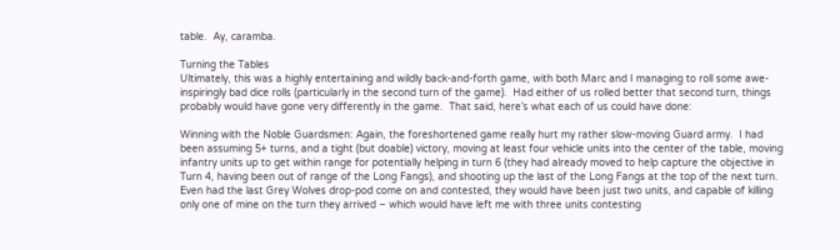table.  Ay, caramba.

Turning the Tables
Ultimately, this was a highly entertaining and wildly back-and-forth game, with both Marc and I managing to roll some awe-inspiringly bad dice rolls (particularly in the second turn of the game).  Had either of us rolled better that second turn, things probably would have gone very differently in the game.  That said, here’s what each of us could have done:

Winning with the Noble Guardsmen: Again, the foreshortened game really hurt my rather slow-moving Guard army.  I had been assuming 5+ turns, and a tight (but doable) victory, moving at least four vehicle units into the center of the table, moving infantry units up to get within range for potentially helping in turn 6 (they had already moved to help capture the objective in Turn 4, having been out of range of the Long Fangs), and shooting up the last of the Long Fangs at the top of the next turn.  Even had the last Grey Wolves drop-pod come on and contested, they would have been just two units, and capable of killing only one of mine on the turn they arrived – which would have left me with three units contesting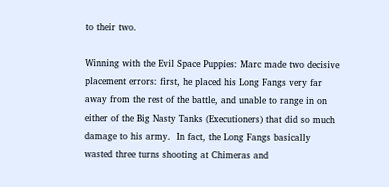to their two.

Winning with the Evil Space Puppies: Marc made two decisive placement errors: first, he placed his Long Fangs very far away from the rest of the battle, and unable to range in on either of the Big Nasty Tanks (Executioners) that did so much damage to his army.  In fact, the Long Fangs basically wasted three turns shooting at Chimeras and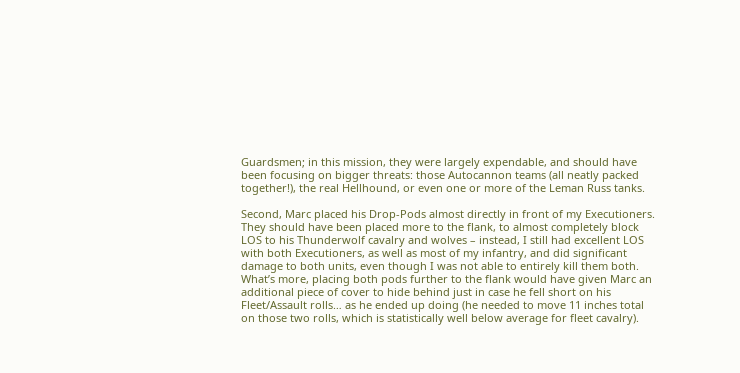Guardsmen; in this mission, they were largely expendable, and should have been focusing on bigger threats: those Autocannon teams (all neatly packed together!), the real Hellhound, or even one or more of the Leman Russ tanks.

Second, Marc placed his Drop-Pods almost directly in front of my Executioners.  They should have been placed more to the flank, to almost completely block LOS to his Thunderwolf cavalry and wolves – instead, I still had excellent LOS with both Executioners, as well as most of my infantry, and did significant damage to both units, even though I was not able to entirely kill them both.  What’s more, placing both pods further to the flank would have given Marc an additional piece of cover to hide behind just in case he fell short on his Fleet/Assault rolls… as he ended up doing (he needed to move 11 inches total on those two rolls, which is statistically well below average for fleet cavalry).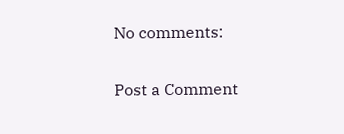No comments:

Post a Comment